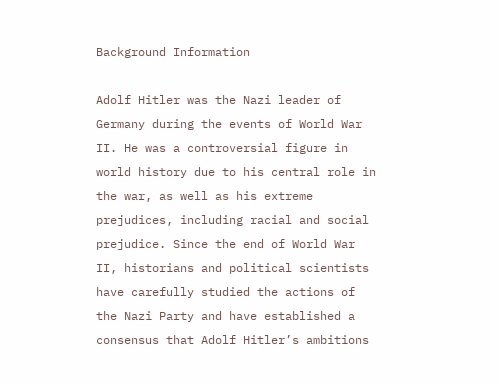Background Information

Adolf Hitler was the Nazi leader of Germany during the events of World War II. He was a controversial figure in world history due to his central role in the war, as well as his extreme prejudices, including racial and social prejudice. Since the end of World War II, historians and political scientists have carefully studied the actions of the Nazi Party and have established a consensus that Adolf Hitler’s ambitions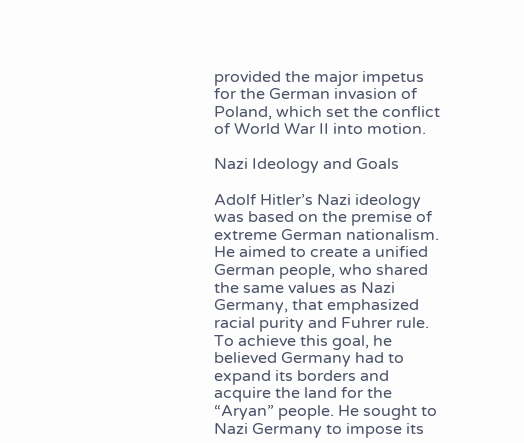provided the major impetus for the German invasion of Poland, which set the conflict of World War II into motion.

Nazi Ideology and Goals

Adolf Hitler’s Nazi ideology was based on the premise of extreme German nationalism. He aimed to create a unified German people, who shared the same values as Nazi Germany, that emphasized racial purity and Fuhrer rule. To achieve this goal, he believed Germany had to expand its borders and acquire the land for the “Aryan” people. He sought to Nazi Germany to impose its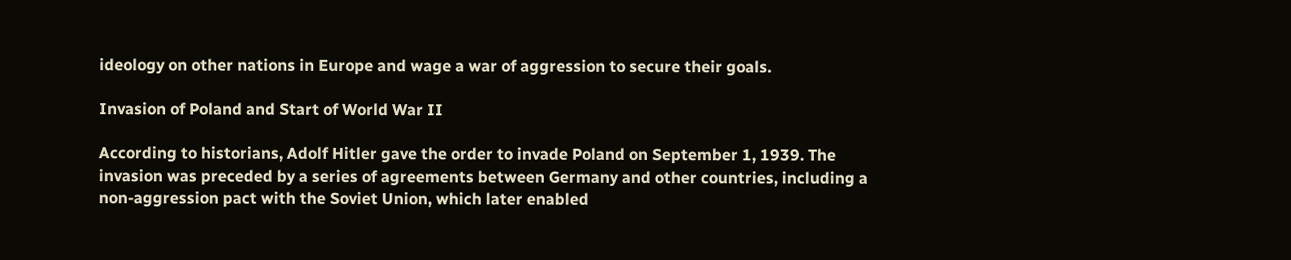ideology on other nations in Europe and wage a war of aggression to secure their goals.

Invasion of Poland and Start of World War II

According to historians, Adolf Hitler gave the order to invade Poland on September 1, 1939. The invasion was preceded by a series of agreements between Germany and other countries, including a non-aggression pact with the Soviet Union, which later enabled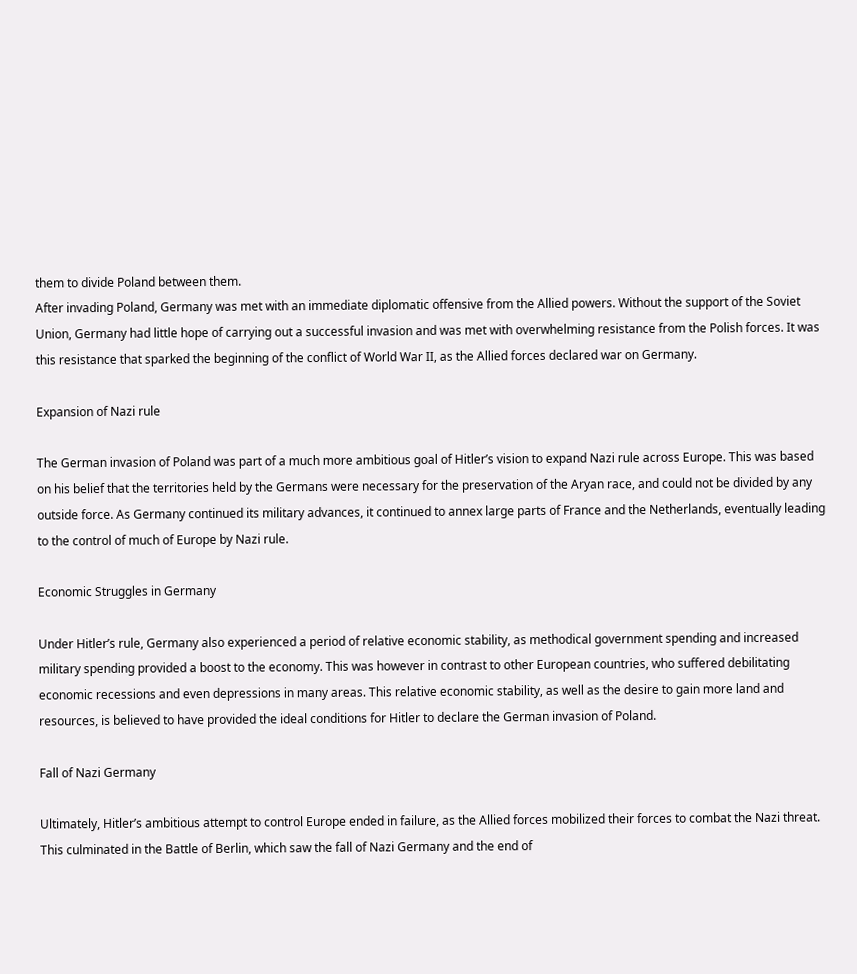them to divide Poland between them.
After invading Poland, Germany was met with an immediate diplomatic offensive from the Allied powers. Without the support of the Soviet Union, Germany had little hope of carrying out a successful invasion and was met with overwhelming resistance from the Polish forces. It was this resistance that sparked the beginning of the conflict of World War II, as the Allied forces declared war on Germany.

Expansion of Nazi rule

The German invasion of Poland was part of a much more ambitious goal of Hitler’s vision to expand Nazi rule across Europe. This was based on his belief that the territories held by the Germans were necessary for the preservation of the Aryan race, and could not be divided by any outside force. As Germany continued its military advances, it continued to annex large parts of France and the Netherlands, eventually leading to the control of much of Europe by Nazi rule.

Economic Struggles in Germany

Under Hitler’s rule, Germany also experienced a period of relative economic stability, as methodical government spending and increased military spending provided a boost to the economy. This was however in contrast to other European countries, who suffered debilitating economic recessions and even depressions in many areas. This relative economic stability, as well as the desire to gain more land and resources, is believed to have provided the ideal conditions for Hitler to declare the German invasion of Poland.

Fall of Nazi Germany

Ultimately, Hitler’s ambitious attempt to control Europe ended in failure, as the Allied forces mobilized their forces to combat the Nazi threat. This culminated in the Battle of Berlin, which saw the fall of Nazi Germany and the end of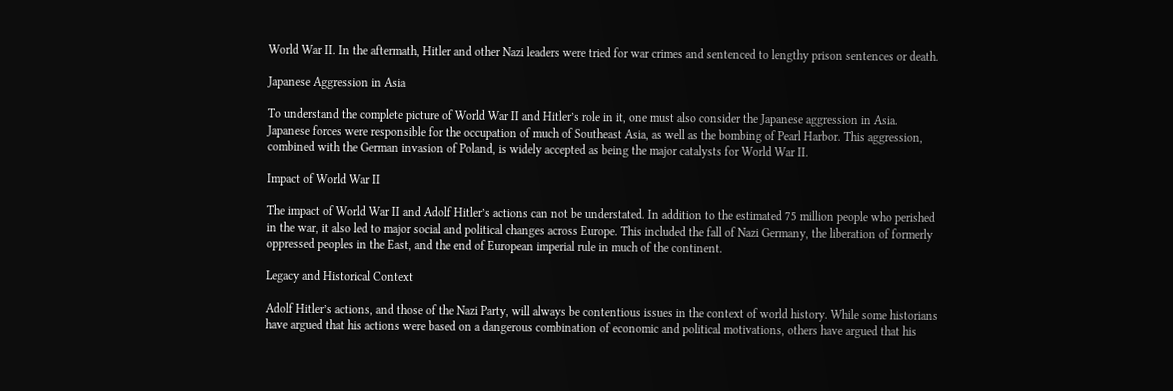World War II. In the aftermath, Hitler and other Nazi leaders were tried for war crimes and sentenced to lengthy prison sentences or death.

Japanese Aggression in Asia

To understand the complete picture of World War II and Hitler’s role in it, one must also consider the Japanese aggression in Asia. Japanese forces were responsible for the occupation of much of Southeast Asia, as well as the bombing of Pearl Harbor. This aggression, combined with the German invasion of Poland, is widely accepted as being the major catalysts for World War II.

Impact of World War II

The impact of World War II and Adolf Hitler’s actions can not be understated. In addition to the estimated 75 million people who perished in the war, it also led to major social and political changes across Europe. This included the fall of Nazi Germany, the liberation of formerly oppressed peoples in the East, and the end of European imperial rule in much of the continent.

Legacy and Historical Context

Adolf Hitler’s actions, and those of the Nazi Party, will always be contentious issues in the context of world history. While some historians have argued that his actions were based on a dangerous combination of economic and political motivations, others have argued that his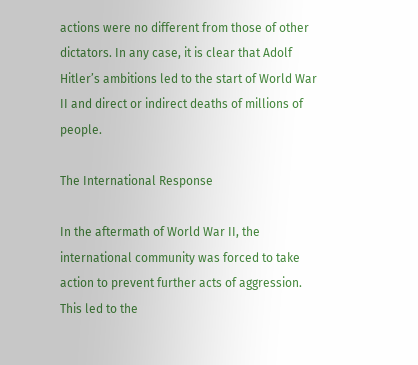actions were no different from those of other dictators. In any case, it is clear that Adolf Hitler’s ambitions led to the start of World War II and direct or indirect deaths of millions of people.

The International Response

In the aftermath of World War II, the international community was forced to take action to prevent further acts of aggression. This led to the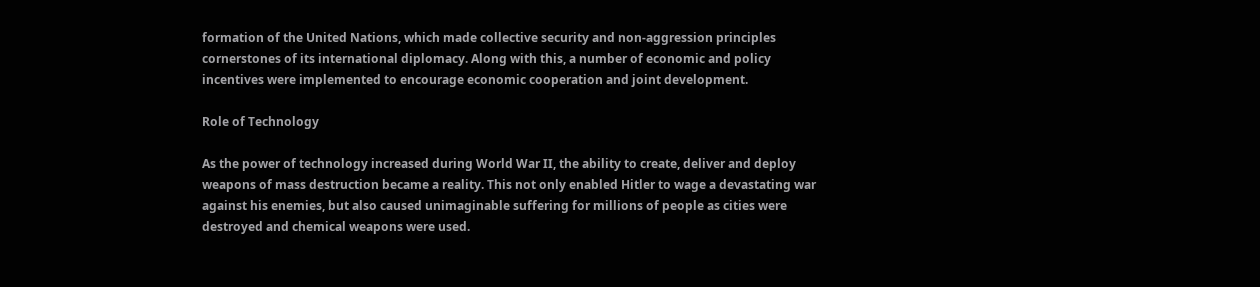formation of the United Nations, which made collective security and non-aggression principles cornerstones of its international diplomacy. Along with this, a number of economic and policy incentives were implemented to encourage economic cooperation and joint development.

Role of Technology

As the power of technology increased during World War II, the ability to create, deliver and deploy weapons of mass destruction became a reality. This not only enabled Hitler to wage a devastating war against his enemies, but also caused unimaginable suffering for millions of people as cities were destroyed and chemical weapons were used.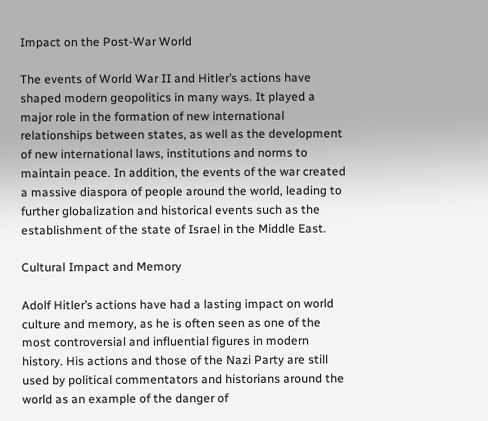Impact on the Post-War World

The events of World War II and Hitler’s actions have shaped modern geopolitics in many ways. It played a major role in the formation of new international relationships between states, as well as the development of new international laws, institutions and norms to maintain peace. In addition, the events of the war created a massive diaspora of people around the world, leading to further globalization and historical events such as the establishment of the state of Israel in the Middle East.

Cultural Impact and Memory

Adolf Hitler’s actions have had a lasting impact on world culture and memory, as he is often seen as one of the most controversial and influential figures in modern history. His actions and those of the Nazi Party are still used by political commentators and historians around the world as an example of the danger of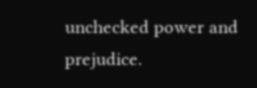unchecked power and prejudice.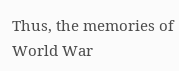Thus, the memories of World War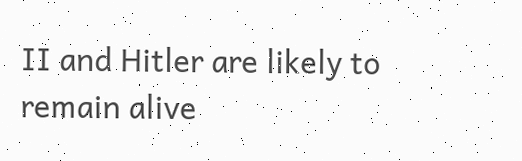II and Hitler are likely to remain alive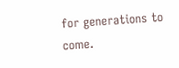for generations to come.